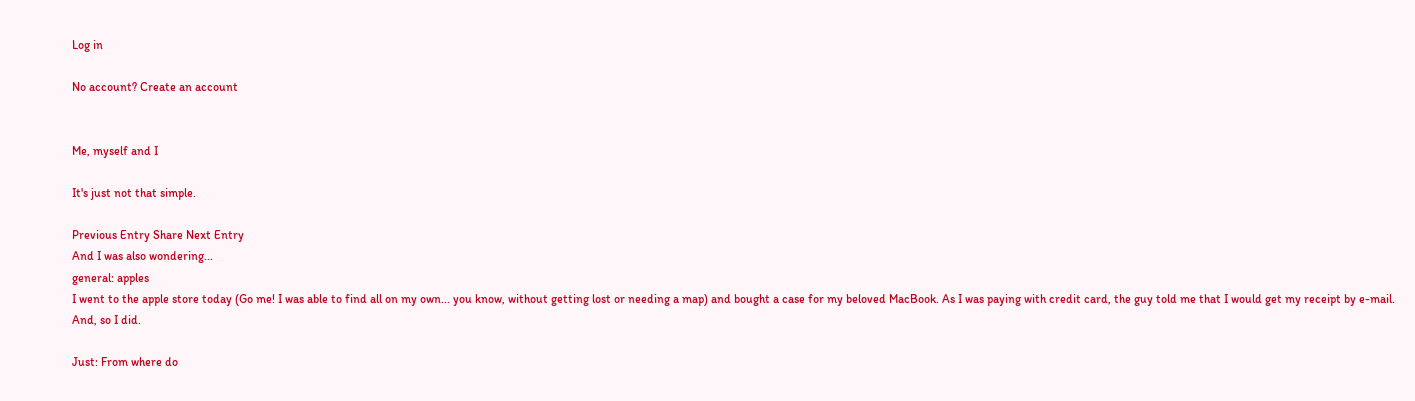Log in

No account? Create an account


Me, myself and I

It's just not that simple.

Previous Entry Share Next Entry
And I was also wondering...
general: apples
I went to the apple store today (Go me! I was able to find all on my own... you know, without getting lost or needing a map) and bought a case for my beloved MacBook. As I was paying with credit card, the guy told me that I would get my receipt by e-mail. And, so I did.

Just: From where do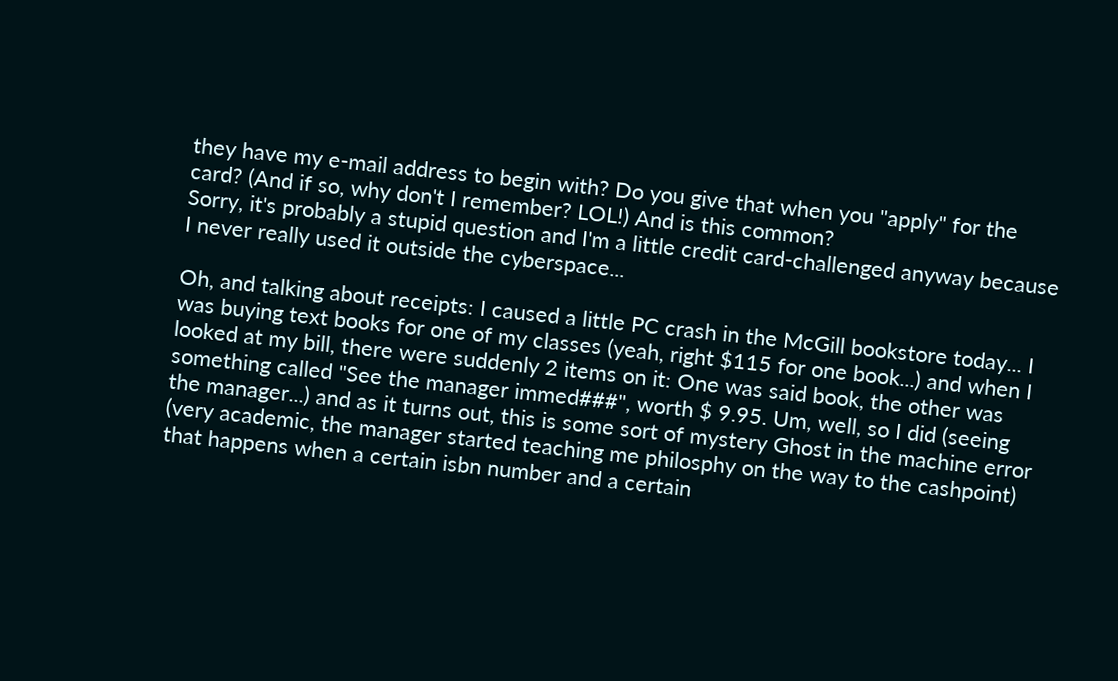they have my e-mail address to begin with? Do you give that when you "apply" for the card? (And if so, why don't I remember? LOL!) And is this common?
Sorry, it's probably a stupid question and I'm a little credit card-challenged anyway because I never really used it outside the cyberspace...

Oh, and talking about receipts: I caused a little PC crash in the McGill bookstore today... I was buying text books for one of my classes (yeah, right $115 for one book...) and when I looked at my bill, there were suddenly 2 items on it: One was said book, the other was something called "See the manager immed###", worth $ 9.95. Um, well, so I did (seeing the manager...) and as it turns out, this is some sort of mystery Ghost in the machine error (very academic, the manager started teaching me philosphy on the way to the cashpoint) that happens when a certain isbn number and a certain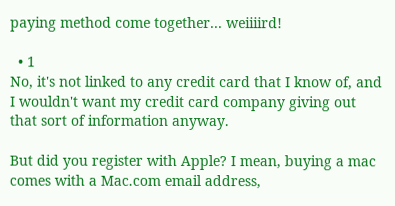paying method come together... weiiiird!

  • 1
No, it's not linked to any credit card that I know of, and I wouldn't want my credit card company giving out that sort of information anyway.

But did you register with Apple? I mean, buying a mac comes with a Mac.com email address,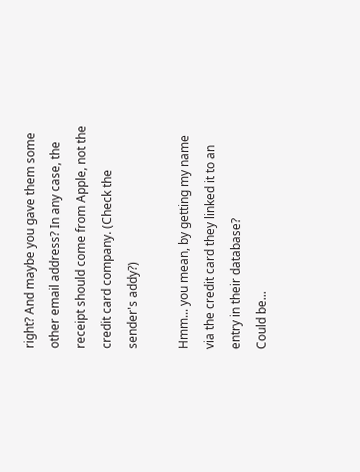right? And maybe you gave them some other email address? In any case, the receipt should come from Apple, not the credit card company. (Check the sender's addy?)

Hmm... you mean, by getting my name via the credit card they linked it to an entry in their database?
Could be...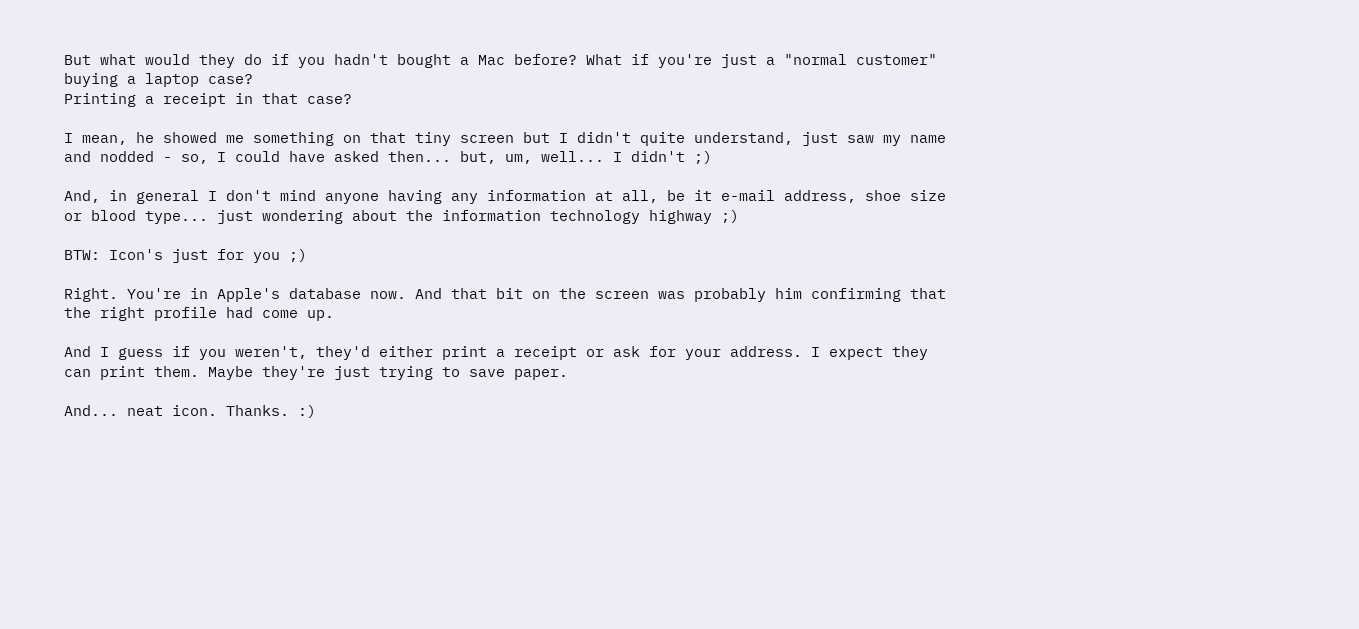But what would they do if you hadn't bought a Mac before? What if you're just a "normal customer" buying a laptop case?
Printing a receipt in that case?

I mean, he showed me something on that tiny screen but I didn't quite understand, just saw my name and nodded - so, I could have asked then... but, um, well... I didn't ;)

And, in general I don't mind anyone having any information at all, be it e-mail address, shoe size or blood type... just wondering about the information technology highway ;)

BTW: Icon's just for you ;)

Right. You're in Apple's database now. And that bit on the screen was probably him confirming that the right profile had come up.

And I guess if you weren't, they'd either print a receipt or ask for your address. I expect they can print them. Maybe they're just trying to save paper.

And... neat icon. Thanks. :)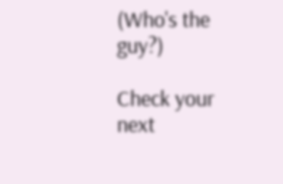(Who's the guy?)

Check your next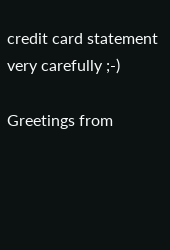credit card statement very carefully ;-)

Greetings from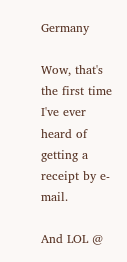Germany

Wow, that's the first time I've ever heard of getting a receipt by e-mail.

And LOL @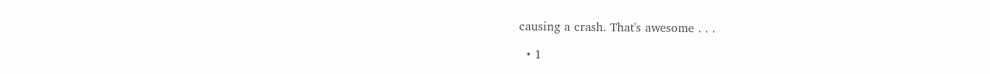causing a crash. That's awesome . . .

  • 1